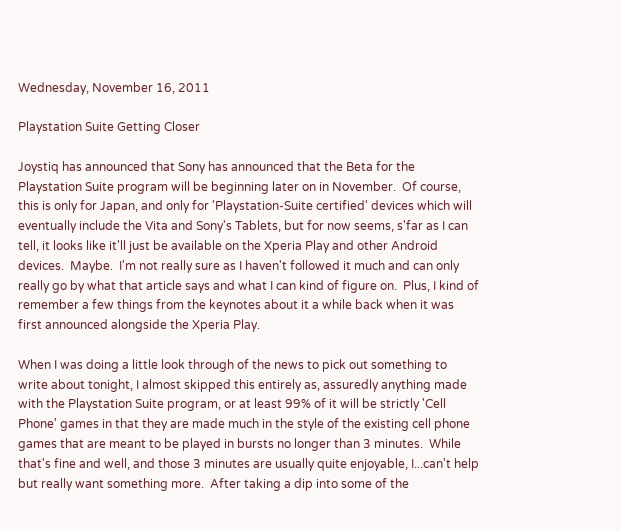Wednesday, November 16, 2011

Playstation Suite Getting Closer

Joystiq has announced that Sony has announced that the Beta for the Playstation Suite program will be beginning later on in November.  Of course, this is only for Japan, and only for 'Playstation-Suite certified' devices which will eventually include the Vita and Sony's Tablets, but for now seems, s'far as I can tell, it looks like it'll just be available on the Xperia Play and other Android devices.  Maybe.  I'm not really sure as I haven't followed it much and can only really go by what that article says and what I can kind of figure on.  Plus, I kind of remember a few things from the keynotes about it a while back when it was first announced alongside the Xperia Play.

When I was doing a little look through of the news to pick out something to write about tonight, I almost skipped this entirely as, assuredly anything made with the Playstation Suite program, or at least 99% of it will be strictly 'Cell Phone' games in that they are made much in the style of the existing cell phone games that are meant to be played in bursts no longer than 3 minutes.  While that's fine and well, and those 3 minutes are usually quite enjoyable, I...can't help but really want something more.  After taking a dip into some of the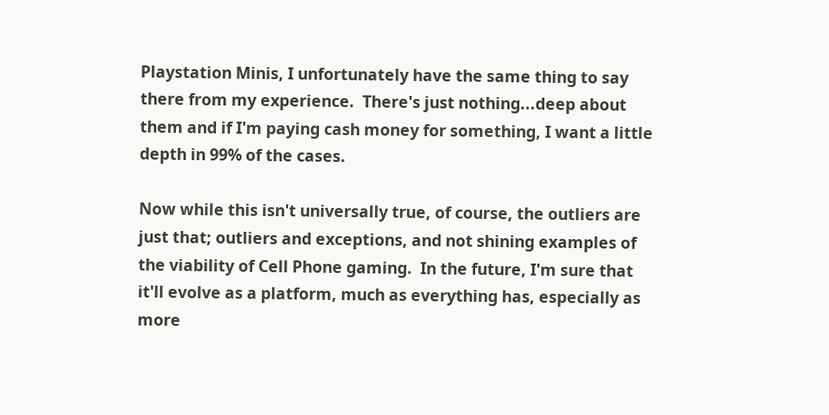Playstation Minis, I unfortunately have the same thing to say there from my experience.  There's just nothing...deep about them and if I'm paying cash money for something, I want a little depth in 99% of the cases.

Now while this isn't universally true, of course, the outliers are just that; outliers and exceptions, and not shining examples of the viability of Cell Phone gaming.  In the future, I'm sure that it'll evolve as a platform, much as everything has, especially as more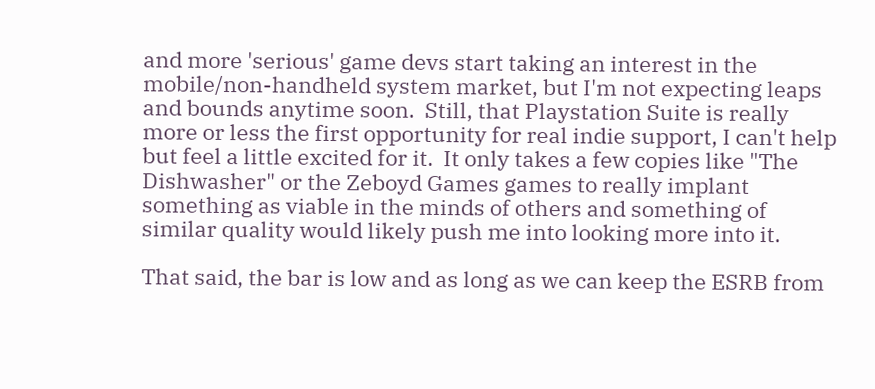and more 'serious' game devs start taking an interest in the mobile/non-handheld system market, but I'm not expecting leaps and bounds anytime soon.  Still, that Playstation Suite is really more or less the first opportunity for real indie support, I can't help but feel a little excited for it.  It only takes a few copies like "The Dishwasher" or the Zeboyd Games games to really implant something as viable in the minds of others and something of similar quality would likely push me into looking more into it.

That said, the bar is low and as long as we can keep the ESRB from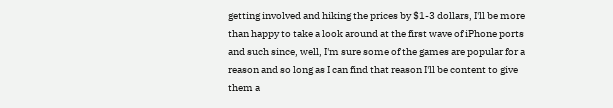getting involved and hiking the prices by $1-3 dollars, I'll be more than happy to take a look around at the first wave of iPhone ports and such since, well, I'm sure some of the games are popular for a reason and so long as I can find that reason I'll be content to give them a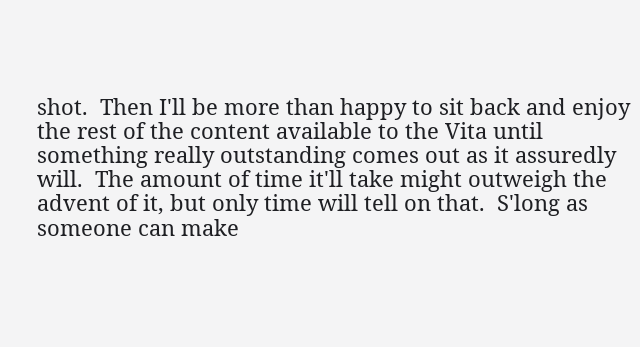shot.  Then I'll be more than happy to sit back and enjoy the rest of the content available to the Vita until something really outstanding comes out as it assuredly will.  The amount of time it'll take might outweigh the advent of it, but only time will tell on that.  S'long as someone can make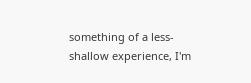something of a less-shallow experience, I'm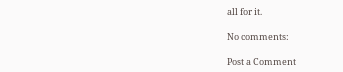all for it.

No comments:

Post a Comment